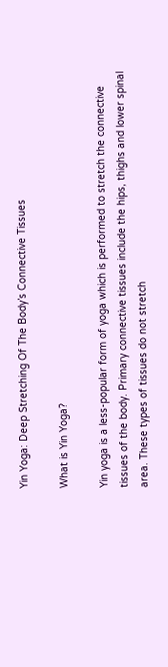Yin Yoga: Deep Stretching Of The Body’s Connective Tissues

What is Yin Yoga?

Yin yoga is a less-popular form of yoga which is performed to stretch the connective tissues of the body. Primary connective tissues include the hips, thighs and lower spinal area. These types of tissues do not stretch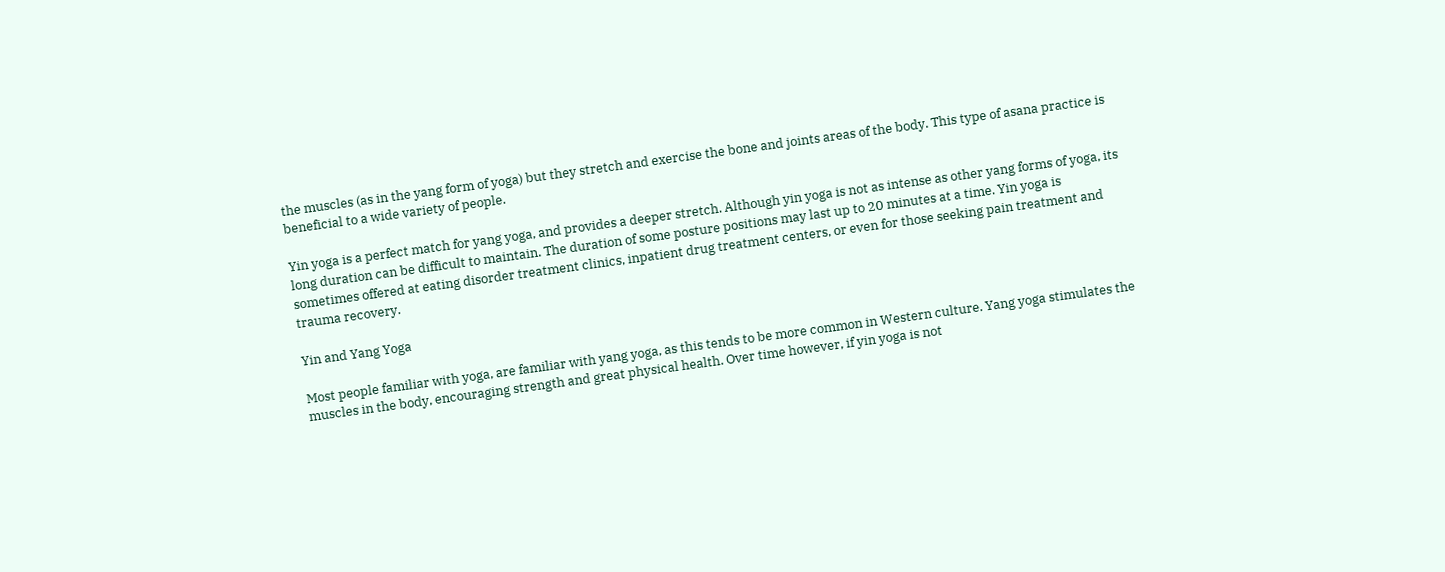the muscles (as in the yang form of yoga) but they stretch and exercise the bone and joints areas of the body. This type of asana practice is beneficial to a wide variety of people.

Yin yoga is a perfect match for yang yoga, and provides a deeper stretch. Although yin yoga is not as intense as other yang forms of yoga, its long duration can be difficult to maintain. The duration of some posture positions may last up to 20 minutes at a time. Yin yoga is sometimes offered at eating disorder treatment clinics, inpatient drug treatment centers, or even for those seeking pain treatment and trauma recovery.

Yin and Yang Yoga

Most people familiar with yoga, are familiar with yang yoga, as this tends to be more common in Western culture. Yang yoga stimulates the muscles in the body, encouraging strength and great physical health. Over time however, if yin yoga is not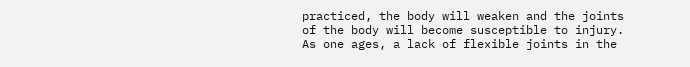practiced, the body will weaken and the joints of the body will become susceptible to injury. As one ages, a lack of flexible joints in the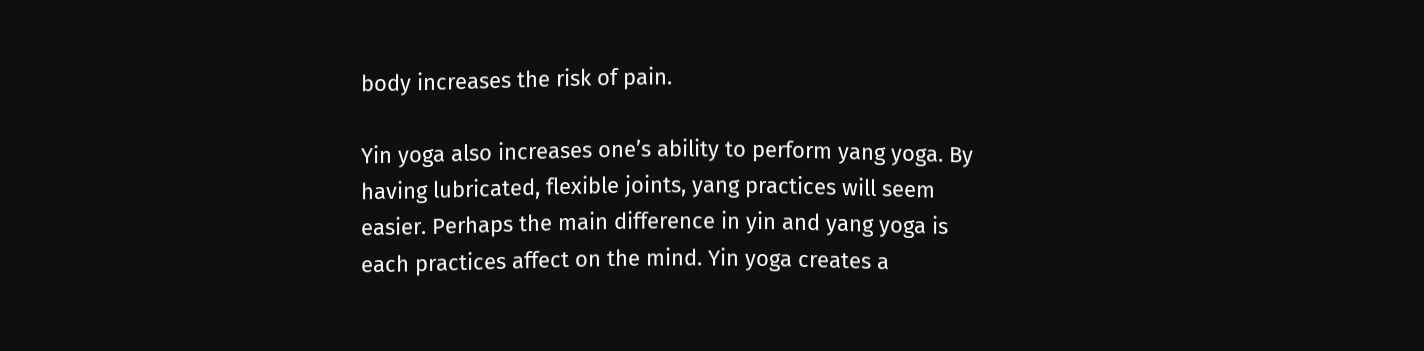body increases the risk of pain.

Yin yoga also increases one’s ability to perform yang yoga. By having lubricated, flexible joints, yang practices will seem easier. Perhaps the main difference in yin and yang yoga is each practices affect on the mind. Yin yoga creates a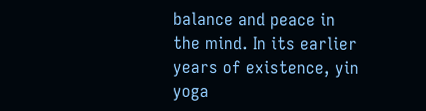balance and peace in the mind. In its earlier years of existence, yin yoga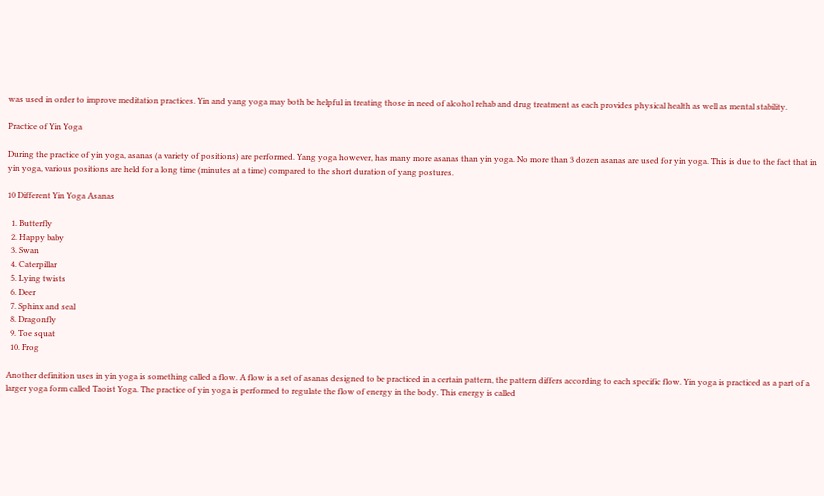was used in order to improve meditation practices. Yin and yang yoga may both be helpful in treating those in need of alcohol rehab and drug treatment as each provides physical health as well as mental stability.

Practice of Yin Yoga

During the practice of yin yoga, asanas (a variety of positions) are performed. Yang yoga however, has many more asanas than yin yoga. No more than 3 dozen asanas are used for yin yoga. This is due to the fact that in yin yoga, various positions are held for a long time (minutes at a time) compared to the short duration of yang postures.

10 Different Yin Yoga Asanas

  1. Butterfly
  2. Happy baby
  3. Swan
  4. Caterpillar
  5. Lying twists
  6. Deer
  7. Sphinx and seal
  8. Dragonfly
  9. Toe squat
  10. Frog

Another definition uses in yin yoga is something called a flow. A flow is a set of asanas designed to be practiced in a certain pattern, the pattern differs according to each specific flow. Yin yoga is practiced as a part of a larger yoga form called Taoist Yoga. The practice of yin yoga is performed to regulate the flow of energy in the body. This energy is called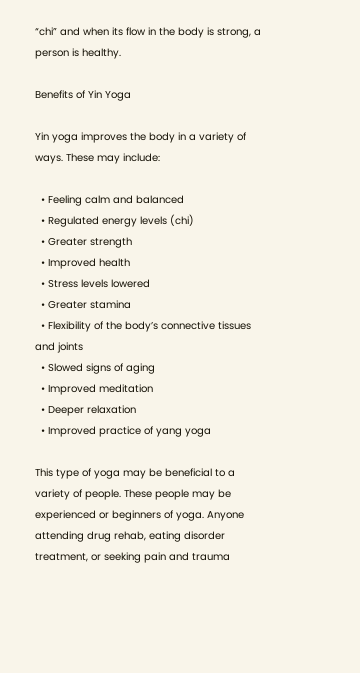“chi” and when its flow in the body is strong, a person is healthy.

Benefits of Yin Yoga

Yin yoga improves the body in a variety of ways. These may include:

  • Feeling calm and balanced
  • Regulated energy levels (chi)
  • Greater strength
  • Improved health
  • Stress levels lowered
  • Greater stamina
  • Flexibility of the body’s connective tissues and joints
  • Slowed signs of aging
  • Improved meditation
  • Deeper relaxation
  • Improved practice of yang yoga

This type of yoga may be beneficial to a variety of people. These people may be experienced or beginners of yoga. Anyone attending drug rehab, eating disorder treatment, or seeking pain and trauma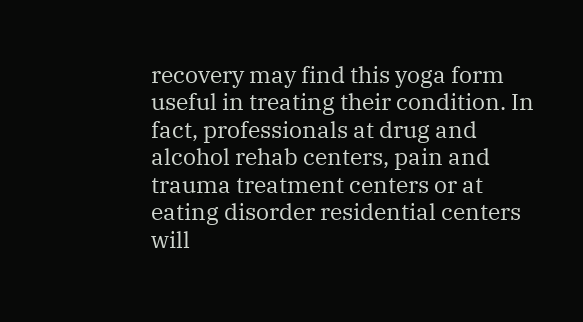recovery may find this yoga form useful in treating their condition. In fact, professionals at drug and alcohol rehab centers, pain and trauma treatment centers or at eating disorder residential centers will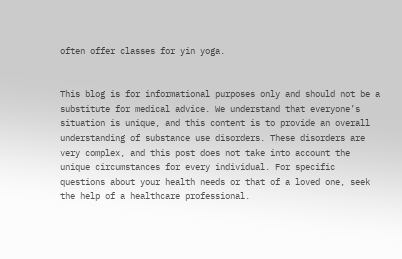often offer classes for yin yoga.


This blog is for informational purposes only and should not be a substitute for medical advice. We understand that everyone’s situation is unique, and this content is to provide an overall understanding of substance use disorders. These disorders are very complex, and this post does not take into account the unique circumstances for every individual. For specific questions about your health needs or that of a loved one, seek the help of a healthcare professional.